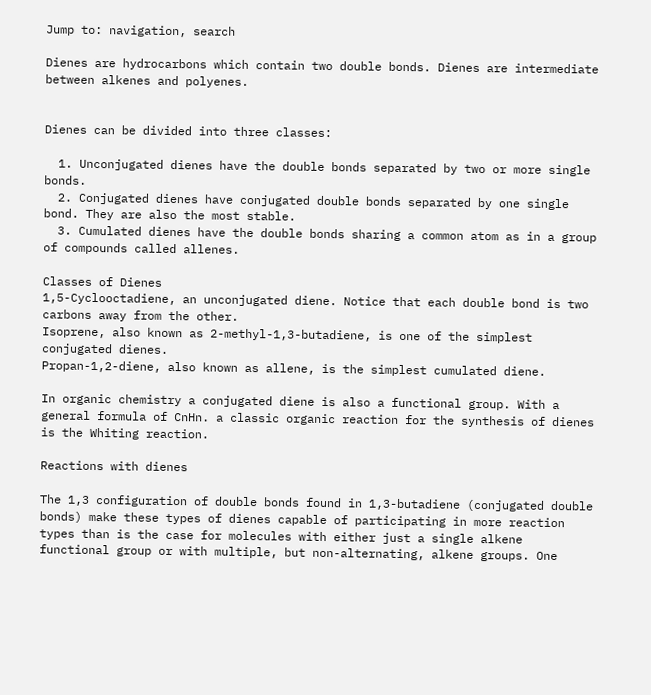Jump to: navigation, search

Dienes are hydrocarbons which contain two double bonds. Dienes are intermediate between alkenes and polyenes.


Dienes can be divided into three classes:

  1. Unconjugated dienes have the double bonds separated by two or more single bonds.
  2. Conjugated dienes have conjugated double bonds separated by one single bond. They are also the most stable.
  3. Cumulated dienes have the double bonds sharing a common atom as in a group of compounds called allenes.

Classes of Dienes
1,5-Cyclooctadiene, an unconjugated diene. Notice that each double bond is two carbons away from the other.
Isoprene, also known as 2-methyl-1,3-butadiene, is one of the simplest conjugated dienes.
Propan-1,2-diene, also known as allene, is the simplest cumulated diene.

In organic chemistry a conjugated diene is also a functional group. With a general formula of CnHn. a classic organic reaction for the synthesis of dienes is the Whiting reaction.

Reactions with dienes

The 1,3 configuration of double bonds found in 1,3-butadiene (conjugated double bonds) make these types of dienes capable of participating in more reaction types than is the case for molecules with either just a single alkene functional group or with multiple, but non-alternating, alkene groups. One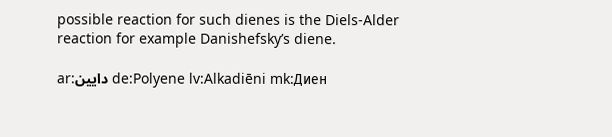possible reaction for such dienes is the Diels-Alder reaction for example Danishefsky’s diene.

ar:دايين de:Polyene lv:Alkadiēni mk:Диен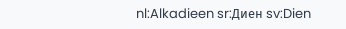nl:Alkadieen sr:Диен sv:Dien